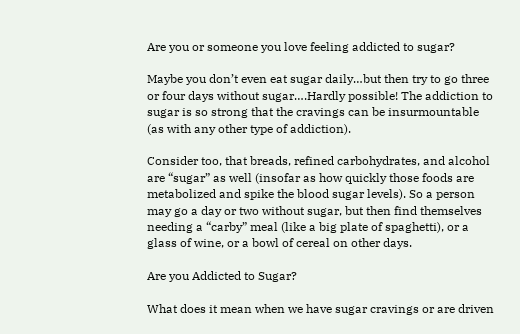Are you or someone you love feeling addicted to sugar?

Maybe you don’t even eat sugar daily…but then try to go three or four days without sugar….Hardly possible! The addiction to sugar is so strong that the cravings can be insurmountable (as with any other type of addiction).

Consider too, that breads, refined carbohydrates, and alcohol are “sugar” as well (insofar as how quickly those foods are metabolized and spike the blood sugar levels). So a person may go a day or two without sugar, but then find themselves needing a “carby” meal (like a big plate of spaghetti), or a glass of wine, or a bowl of cereal on other days.

Are you Addicted to Sugar?

What does it mean when we have sugar cravings or are driven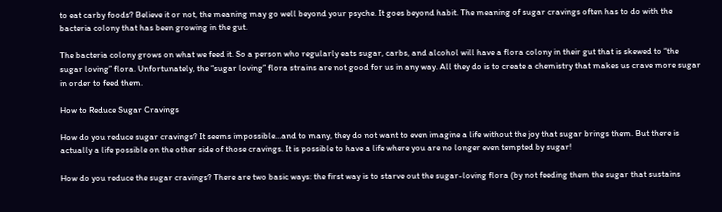to eat carby foods? Believe it or not, the meaning may go well beyond your psyche. It goes beyond habit. The meaning of sugar cravings often has to do with the bacteria colony that has been growing in the gut.

The bacteria colony grows on what we feed it. So a person who regularly eats sugar, carbs, and alcohol will have a flora colony in their gut that is skewed to “the sugar loving” flora. Unfortunately, the “sugar loving” flora strains are not good for us in any way. All they do is to create a chemistry that makes us crave more sugar in order to feed them.

How to Reduce Sugar Cravings

How do you reduce sugar cravings? It seems impossible…and to many, they do not want to even imagine a life without the joy that sugar brings them. But there is actually a life possible on the other side of those cravings. It is possible to have a life where you are no longer even tempted by sugar!

How do you reduce the sugar cravings? There are two basic ways: the first way is to starve out the sugar-loving flora (by not feeding them the sugar that sustains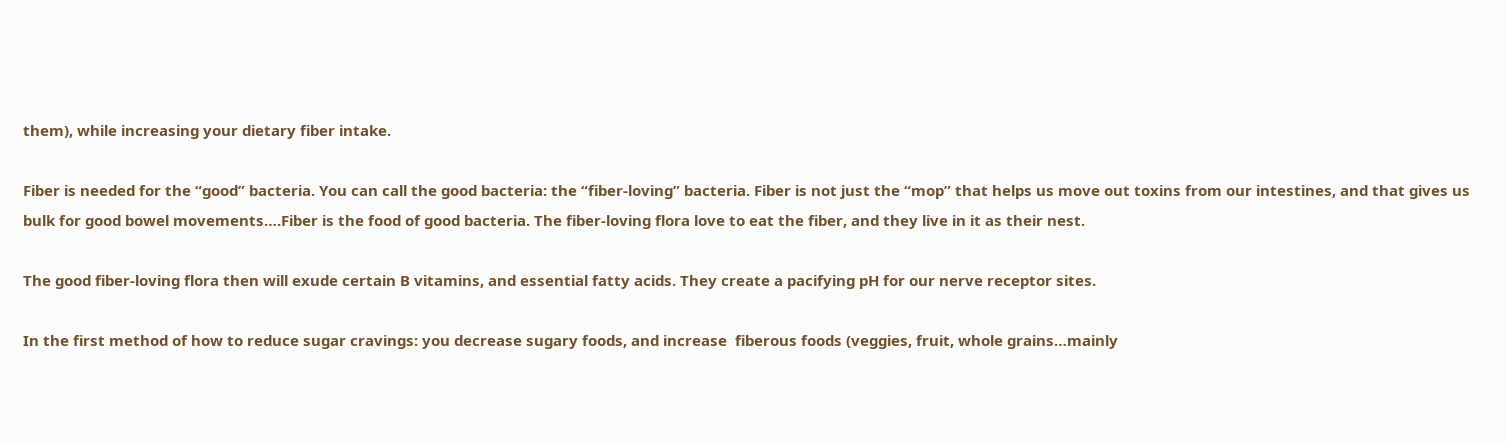them), while increasing your dietary fiber intake.

Fiber is needed for the “good” bacteria. You can call the good bacteria: the “fiber-loving” bacteria. Fiber is not just the “mop” that helps us move out toxins from our intestines, and that gives us bulk for good bowel movements….Fiber is the food of good bacteria. The fiber-loving flora love to eat the fiber, and they live in it as their nest.

The good fiber-loving flora then will exude certain B vitamins, and essential fatty acids. They create a pacifying pH for our nerve receptor sites.

In the first method of how to reduce sugar cravings: you decrease sugary foods, and increase  fiberous foods (veggies, fruit, whole grains…mainly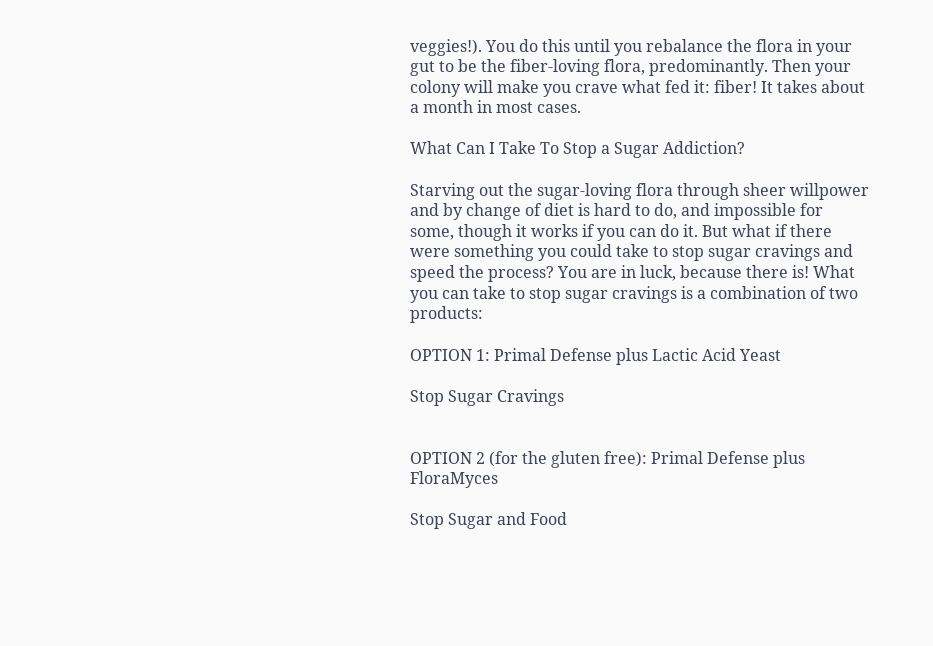veggies!). You do this until you rebalance the flora in your gut to be the fiber-loving flora, predominantly. Then your colony will make you crave what fed it: fiber! It takes about a month in most cases.

What Can I Take To Stop a Sugar Addiction?

Starving out the sugar-loving flora through sheer willpower and by change of diet is hard to do, and impossible for some, though it works if you can do it. But what if there were something you could take to stop sugar cravings and speed the process? You are in luck, because there is! What you can take to stop sugar cravings is a combination of two products:

OPTION 1: Primal Defense plus Lactic Acid Yeast

Stop Sugar Cravings


OPTION 2 (for the gluten free): Primal Defense plus FloraMyces

Stop Sugar and Food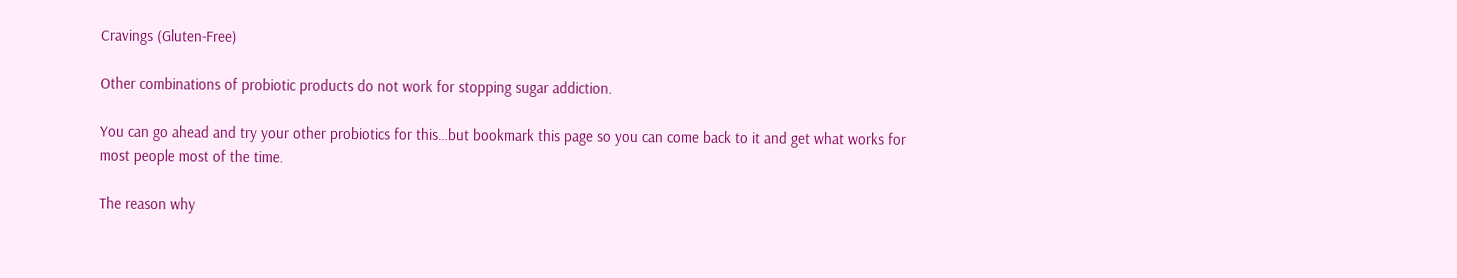Cravings (Gluten-Free)

Other combinations of probiotic products do not work for stopping sugar addiction.

You can go ahead and try your other probiotics for this…but bookmark this page so you can come back to it and get what works for most people most of the time.

The reason why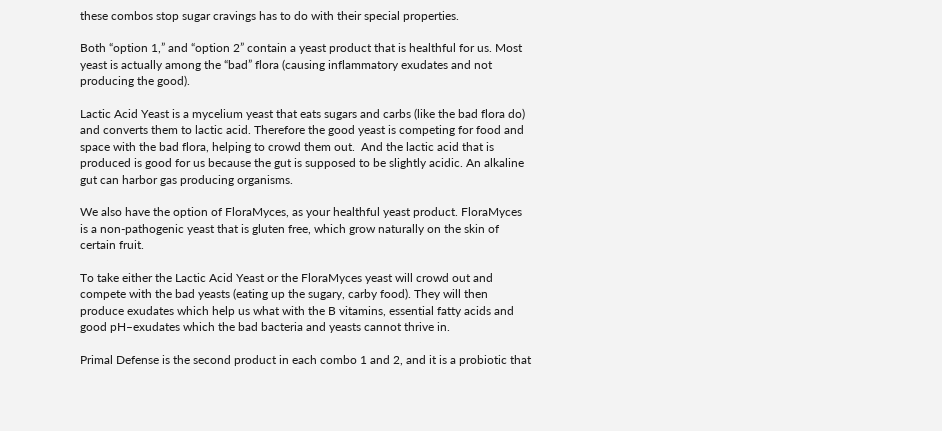these combos stop sugar cravings has to do with their special properties.

Both “option 1,” and “option 2” contain a yeast product that is healthful for us. Most yeast is actually among the “bad” flora (causing inflammatory exudates and not producing the good).

Lactic Acid Yeast is a mycelium yeast that eats sugars and carbs (like the bad flora do) and converts them to lactic acid. Therefore the good yeast is competing for food and space with the bad flora, helping to crowd them out.  And the lactic acid that is produced is good for us because the gut is supposed to be slightly acidic. An alkaline gut can harbor gas producing organisms.

We also have the option of FloraMyces, as your healthful yeast product. FloraMyces is a non-pathogenic yeast that is gluten free, which grow naturally on the skin of certain fruit.

To take either the Lactic Acid Yeast or the FloraMyces yeast will crowd out and compete with the bad yeasts (eating up the sugary, carby food). They will then produce exudates which help us what with the B vitamins, essential fatty acids and good pH–exudates which the bad bacteria and yeasts cannot thrive in.

Primal Defense is the second product in each combo 1 and 2, and it is a probiotic that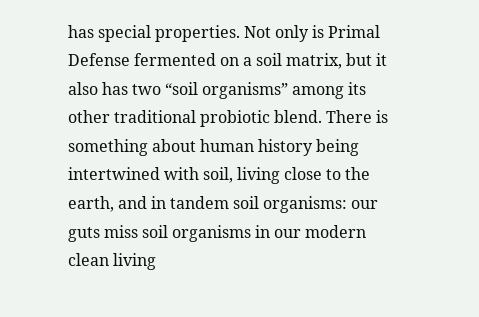has special properties. Not only is Primal Defense fermented on a soil matrix, but it also has two “soil organisms” among its other traditional probiotic blend. There is something about human history being intertwined with soil, living close to the earth, and in tandem soil organisms: our guts miss soil organisms in our modern clean living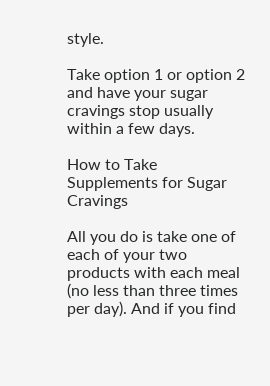style.

Take option 1 or option 2 and have your sugar cravings stop usually within a few days.

How to Take Supplements for Sugar Cravings

All you do is take one of each of your two products with each meal (no less than three times per day). And if you find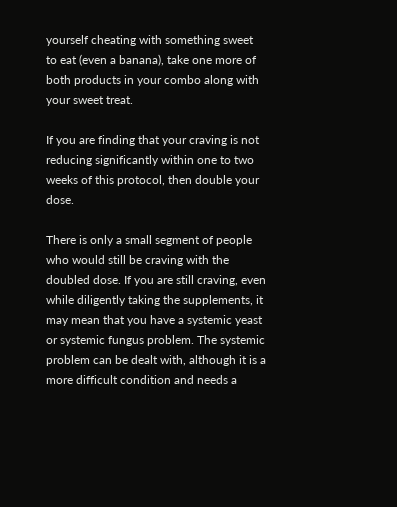yourself cheating with something sweet to eat (even a banana), take one more of both products in your combo along with your sweet treat.

If you are finding that your craving is not reducing significantly within one to two weeks of this protocol, then double your dose.

There is only a small segment of people who would still be craving with the doubled dose. If you are still craving, even while diligently taking the supplements, it may mean that you have a systemic yeast or systemic fungus problem. The systemic problem can be dealt with, although it is a more difficult condition and needs a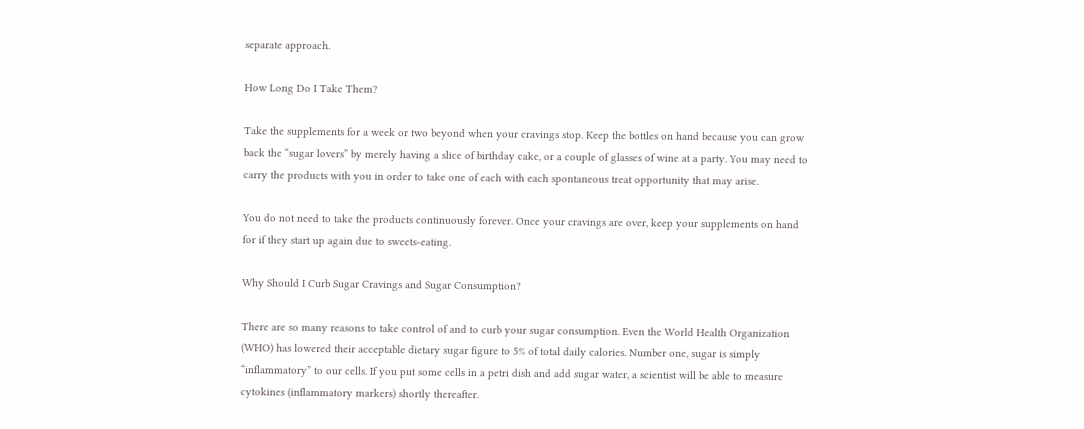separate approach.

How Long Do I Take Them?

Take the supplements for a week or two beyond when your cravings stop. Keep the bottles on hand because you can grow back the “sugar lovers” by merely having a slice of birthday cake, or a couple of glasses of wine at a party. You may need to carry the products with you in order to take one of each with each spontaneous treat opportunity that may arise.

You do not need to take the products continuously forever. Once your cravings are over, keep your supplements on hand for if they start up again due to sweets-eating.

Why Should I Curb Sugar Cravings and Sugar Consumption?

There are so many reasons to take control of and to curb your sugar consumption. Even the World Health Organization (WHO) has lowered their acceptable dietary sugar figure to 5% of total daily calories. Number one, sugar is simply “inflammatory” to our cells. If you put some cells in a petri dish and add sugar water, a scientist will be able to measure cytokines (inflammatory markers) shortly thereafter.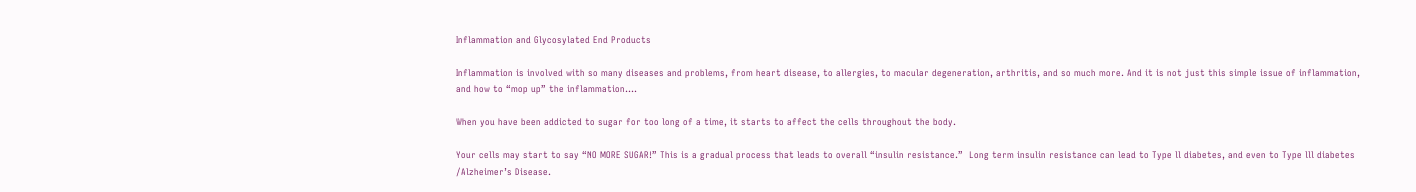Inflammation and Glycosylated End Products

Inflammation is involved with so many diseases and problems, from heart disease, to allergies, to macular degeneration, arthritis, and so much more. And it is not just this simple issue of inflammation, and how to “mop up” the inflammation….

When you have been addicted to sugar for too long of a time, it starts to affect the cells throughout the body.

Your cells may start to say “NO MORE SUGAR!” This is a gradual process that leads to overall “insulin resistance.”  Long term insulin resistance can lead to Type ll diabetes, and even to Type lll diabetes /Alzheimer’s Disease.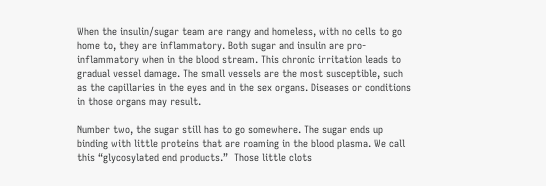When the insulin/sugar team are rangy and homeless, with no cells to go home to, they are inflammatory. Both sugar and insulin are pro-inflammatory when in the blood stream. This chronic irritation leads to gradual vessel damage. The small vessels are the most susceptible, such as the capillaries in the eyes and in the sex organs. Diseases or conditions in those organs may result.

Number two, the sugar still has to go somewhere. The sugar ends up binding with little proteins that are roaming in the blood plasma. We call this “glycosylated end products.”  Those little clots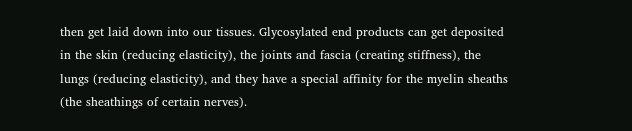then get laid down into our tissues. Glycosylated end products can get deposited in the skin (reducing elasticity), the joints and fascia (creating stiffness), the lungs (reducing elasticity), and they have a special affinity for the myelin sheaths (the sheathings of certain nerves).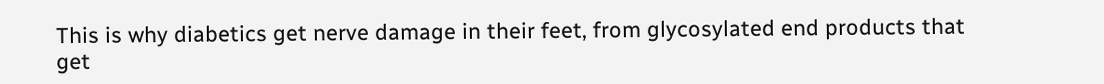This is why diabetics get nerve damage in their feet, from glycosylated end products that get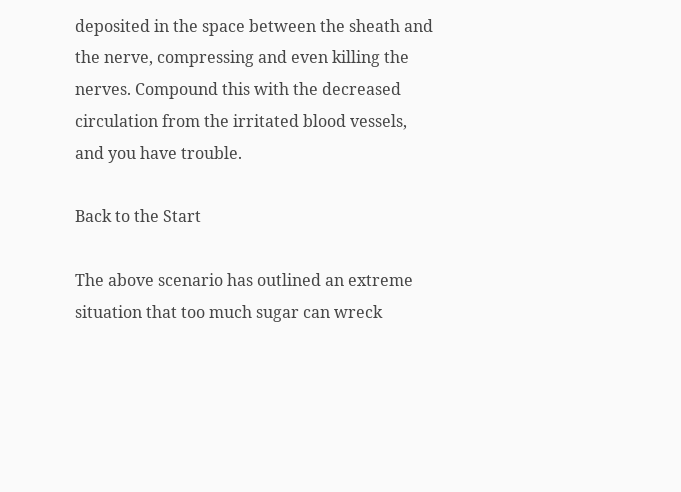deposited in the space between the sheath and the nerve, compressing and even killing the nerves. Compound this with the decreased circulation from the irritated blood vessels, and you have trouble.

Back to the Start

The above scenario has outlined an extreme situation that too much sugar can wreck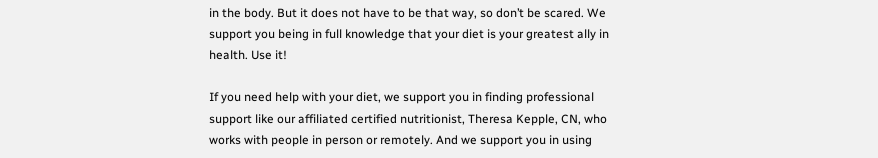in the body. But it does not have to be that way, so don’t be scared. We support you being in full knowledge that your diet is your greatest ally in health. Use it!

If you need help with your diet, we support you in finding professional support like our affiliated certified nutritionist, Theresa Kepple, CN, who works with people in person or remotely. And we support you in using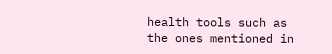health tools such as the ones mentioned in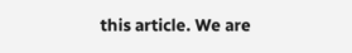this article. We are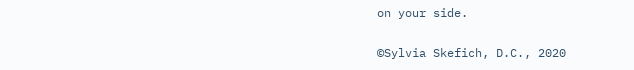on your side.

©Sylvia Skefich, D.C., 2020